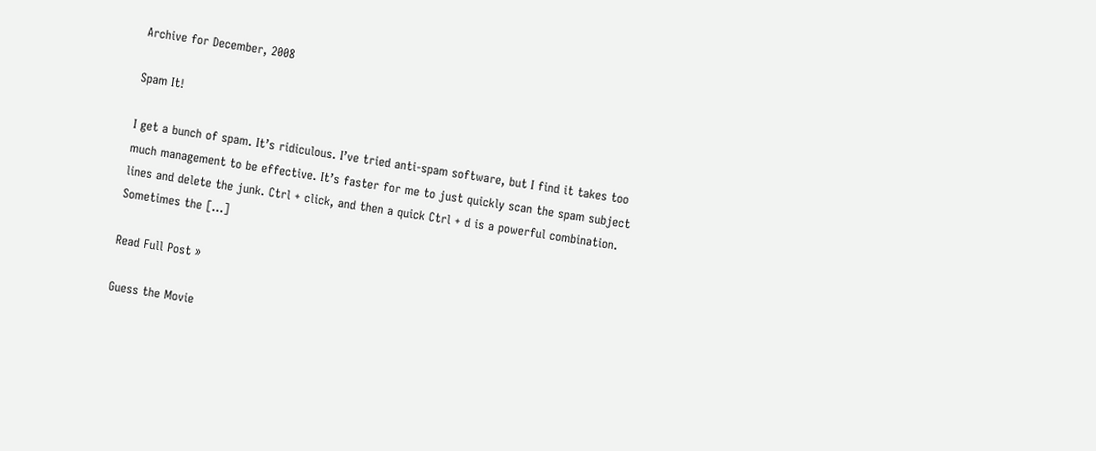Archive for December, 2008

Spam It!

I get a bunch of spam. It’s ridiculous. I’ve tried anti-spam software, but I find it takes too much management to be effective. It’s faster for me to just quickly scan the spam subject lines and delete the junk. Ctrl + click, and then a quick Ctrl + d is a powerful combination. Sometimes the […]

Read Full Post »

Guess the Movie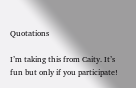Quotations

I’m taking this from Caity. It’s fun but only if you participate!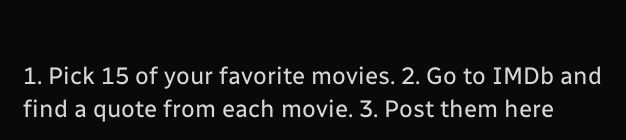1. Pick 15 of your favorite movies. 2. Go to IMDb and find a quote from each movie. 3. Post them here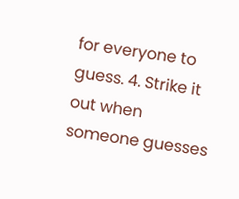for everyone to guess. 4. Strike it out when someone guesses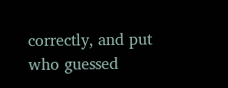correctly, and put who guessed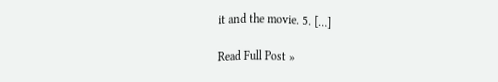it and the movie. 5. […]

Read Full Post »